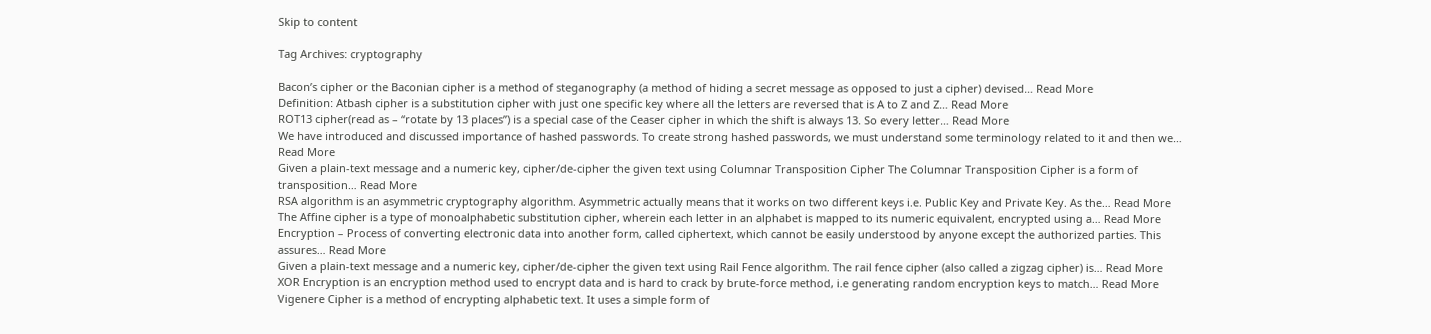Skip to content

Tag Archives: cryptography

Bacon’s cipher or the Baconian cipher is a method of steganography (a method of hiding a secret message as opposed to just a cipher) devised… Read More
Definition: Atbash cipher is a substitution cipher with just one specific key where all the letters are reversed that is A to Z and Z… Read More
ROT13 cipher(read as – “rotate by 13 places”) is a special case of the Ceaser cipher in which the shift is always 13. So every letter… Read More
We have introduced and discussed importance of hashed passwords. To create strong hashed passwords, we must understand some terminology related to it and then we… Read More
Given a plain-text message and a numeric key, cipher/de-cipher the given text using Columnar Transposition Cipher The Columnar Transposition Cipher is a form of transposition… Read More
RSA algorithm is an asymmetric cryptography algorithm. Asymmetric actually means that it works on two different keys i.e. Public Key and Private Key. As the… Read More
The Affine cipher is a type of monoalphabetic substitution cipher, wherein each letter in an alphabet is mapped to its numeric equivalent, encrypted using a… Read More
Encryption – Process of converting electronic data into another form, called ciphertext, which cannot be easily understood by anyone except the authorized parties. This assures… Read More
Given a plain-text message and a numeric key, cipher/de-cipher the given text using Rail Fence algorithm. The rail fence cipher (also called a zigzag cipher) is… Read More
XOR Encryption is an encryption method used to encrypt data and is hard to crack by brute-force method, i.e generating random encryption keys to match… Read More
Vigenere Cipher is a method of encrypting alphabetic text. It uses a simple form of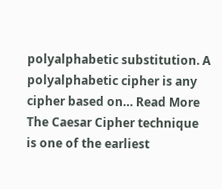polyalphabetic substitution. A polyalphabetic cipher is any cipher based on… Read More
The Caesar Cipher technique is one of the earliest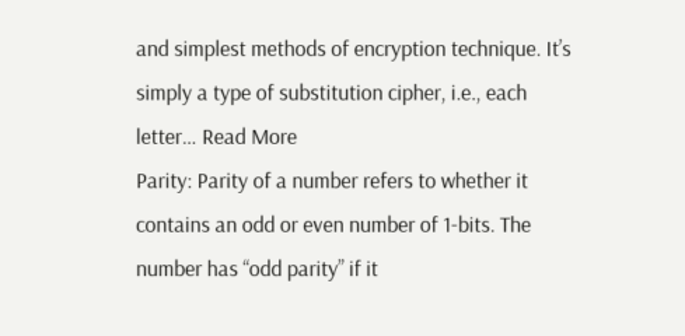and simplest methods of encryption technique. It’s simply a type of substitution cipher, i.e., each letter… Read More
Parity: Parity of a number refers to whether it contains an odd or even number of 1-bits. The number has “odd parity” if it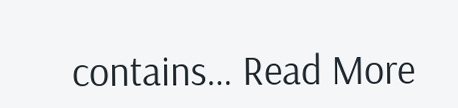contains… Read More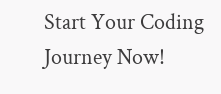Start Your Coding Journey Now!